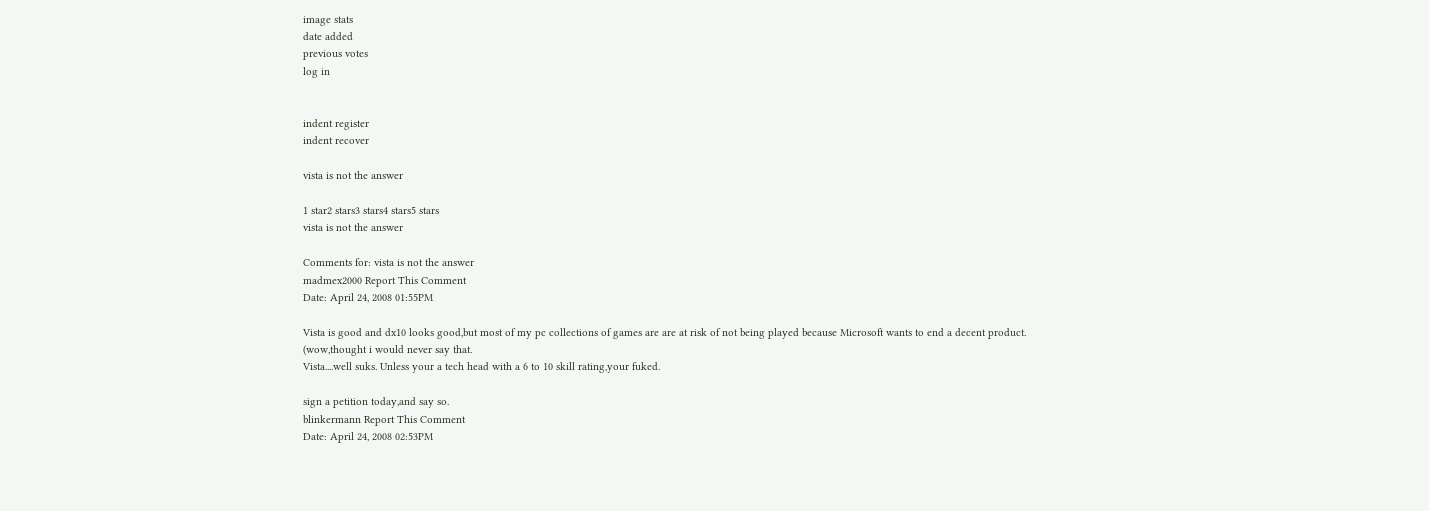image stats
date added
previous votes
log in


indent register
indent recover

vista is not the answer

1 star2 stars3 stars4 stars5 stars
vista is not the answer

Comments for: vista is not the answer
madmex2000 Report This Comment
Date: April 24, 2008 01:55PM

Vista is good and dx10 looks good,but most of my pc collections of games are are at risk of not being played because Microsoft wants to end a decent product. (wow,thought i would never say that.
Vista....well suks. Unless your a tech head with a 6 to 10 skill rating,your fuked.

sign a petition today,and say so.
blinkermann Report This Comment
Date: April 24, 2008 02:53PM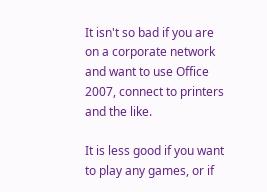It isn't so bad if you are on a corporate network and want to use Office 2007, connect to printers and the like.

It is less good if you want to play any games, or if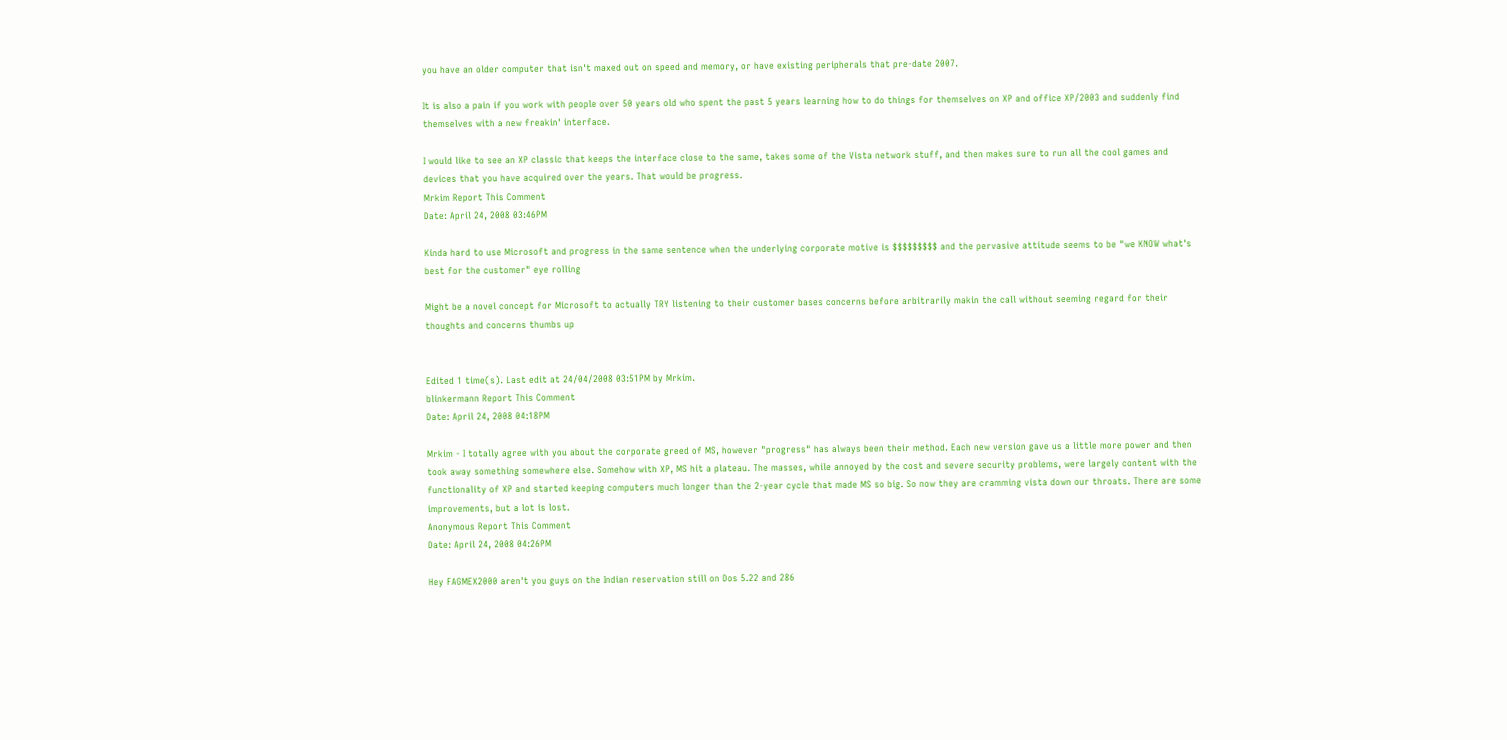you have an older computer that isn't maxed out on speed and memory, or have existing peripherals that pre-date 2007.

It is also a pain if you work with people over 50 years old who spent the past 5 years learning how to do things for themselves on XP and office XP/2003 and suddenly find themselves with a new freakin' interface.

I would like to see an XP classic that keeps the interface close to the same, takes some of the Vista network stuff, and then makes sure to run all the cool games and devices that you have acquired over the years. That would be progress.
Mrkim Report This Comment
Date: April 24, 2008 03:46PM

Kinda hard to use Microsoft and progress in the same sentence when the underlying corporate motive is $$$$$$$$$ and the pervasive attitude seems to be "we KNOW what's best for the customer" eye rolling

Might be a novel concept for Microsoft to actually TRY listening to their customer bases concerns before arbitrarily makin the call without seeming regard for their thoughts and concerns thumbs up


Edited 1 time(s). Last edit at 24/04/2008 03:51PM by Mrkim.
blinkermann Report This Comment
Date: April 24, 2008 04:18PM

Mrkim - I totally agree with you about the corporate greed of MS, however "progress" has always been their method. Each new version gave us a little more power and then took away something somewhere else. Somehow with XP, MS hit a plateau. The masses, while annoyed by the cost and severe security problems, were largely content with the functionality of XP and started keeping computers much longer than the 2-year cycle that made MS so big. So now they are cramming vista down our throats. There are some improvements, but a lot is lost.
Anonymous Report This Comment
Date: April 24, 2008 04:26PM

Hey FAGMEX2000 aren't you guys on the Indian reservation still on Dos 5.22 and 286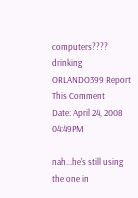computers???? drinking
ORLANDO399 Report This Comment
Date: April 24, 2008 04:49PM

nah...he's still using the one in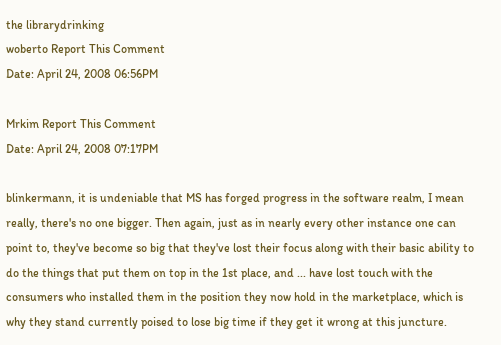the librarydrinking
woberto Report This Comment
Date: April 24, 2008 06:56PM

Mrkim Report This Comment
Date: April 24, 2008 07:17PM

blinkermann, it is undeniable that MS has forged progress in the software realm, I mean really, there's no one bigger. Then again, just as in nearly every other instance one can point to, they've become so big that they've lost their focus along with their basic ability to do the things that put them on top in the 1st place, and ... have lost touch with the consumers who installed them in the position they now hold in the marketplace, which is why they stand currently poised to lose big time if they get it wrong at this juncture.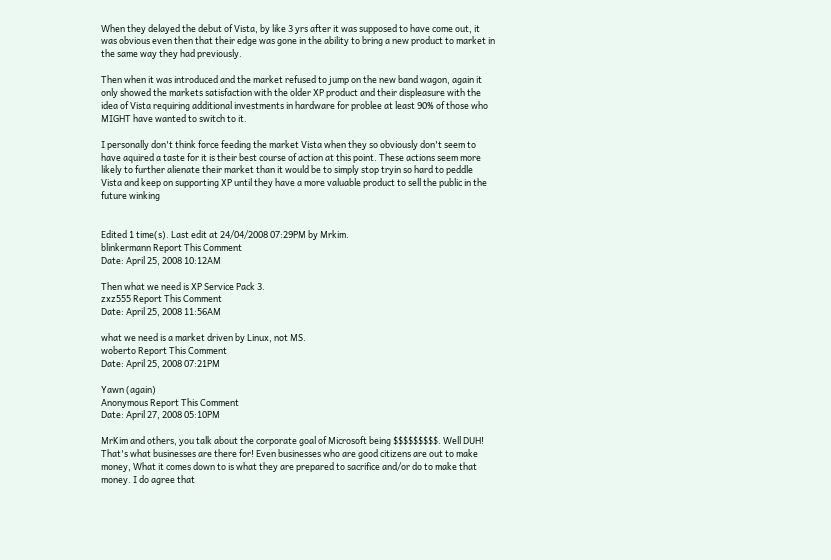When they delayed the debut of Vista, by like 3 yrs after it was supposed to have come out, it was obvious even then that their edge was gone in the ability to bring a new product to market in the same way they had previously.

Then when it was introduced and the market refused to jump on the new band wagon, again it only showed the markets satisfaction with the older XP product and their displeasure with the idea of Vista requiring additional investments in hardware for problee at least 90% of those who MIGHT have wanted to switch to it.

I personally don't think force feeding the market Vista when they so obviously don't seem to have aquired a taste for it is their best course of action at this point. These actions seem more likely to further alienate their market than it would be to simply stop tryin so hard to peddle Vista and keep on supporting XP until they have a more valuable product to sell the public in the future winking


Edited 1 time(s). Last edit at 24/04/2008 07:29PM by Mrkim.
blinkermann Report This Comment
Date: April 25, 2008 10:12AM

Then what we need is XP Service Pack 3.
zxz555 Report This Comment
Date: April 25, 2008 11:56AM

what we need is a market driven by Linux, not MS.
woberto Report This Comment
Date: April 25, 2008 07:21PM

Yawn (again)
Anonymous Report This Comment
Date: April 27, 2008 05:10PM

MrKim and others, you talk about the corporate goal of Microsoft being $$$$$$$$$. Well DUH! That's what businesses are there for! Even businesses who are good citizens are out to make money, What it comes down to is what they are prepared to sacrifice and/or do to make that money. I do agree that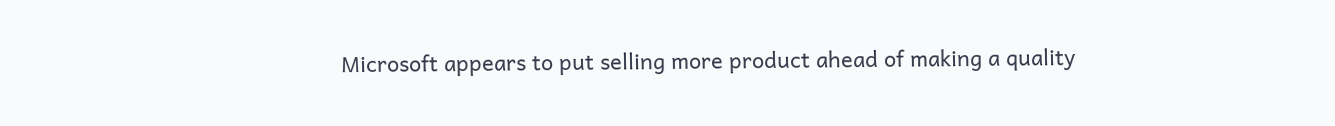Microsoft appears to put selling more product ahead of making a quality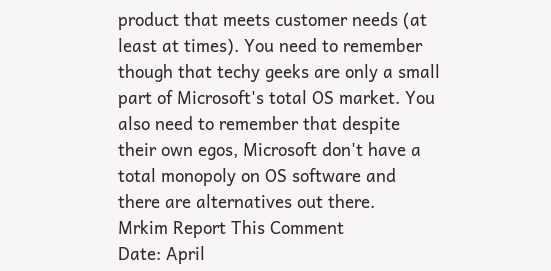product that meets customer needs (at least at times). You need to remember though that techy geeks are only a small part of Microsoft's total OS market. You also need to remember that despite their own egos, Microsoft don't have a total monopoly on OS software and there are alternatives out there.
Mrkim Report This Comment
Date: April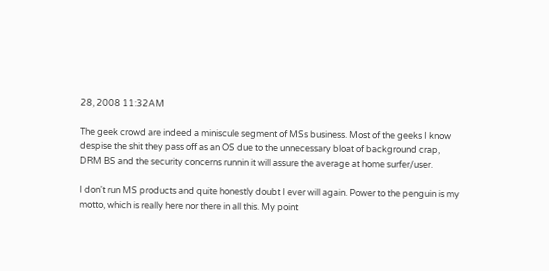28, 2008 11:32AM

The geek crowd are indeed a miniscule segment of MSs business. Most of the geeks I know despise the shit they pass off as an OS due to the unnecessary bloat of background crap, DRM BS and the security concerns runnin it will assure the average at home surfer/user.

I don't run MS products and quite honestly doubt I ever will again. Power to the penguin is my motto, which is really here nor there in all this. My point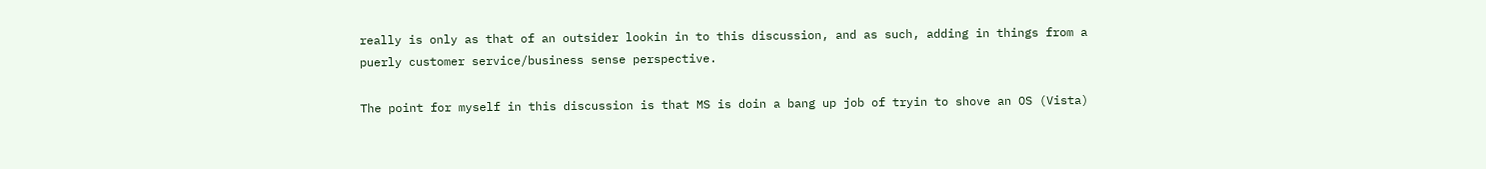really is only as that of an outsider lookin in to this discussion, and as such, adding in things from a puerly customer service/business sense perspective.

The point for myself in this discussion is that MS is doin a bang up job of tryin to shove an OS (Vista)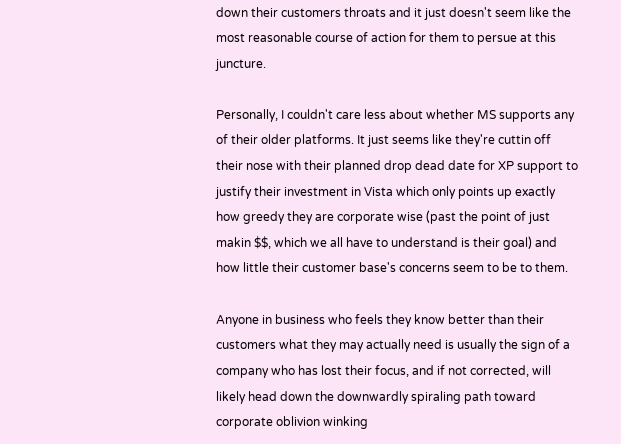down their customers throats and it just doesn't seem like the most reasonable course of action for them to persue at this juncture.

Personally, I couldn't care less about whether MS supports any of their older platforms. It just seems like they're cuttin off their nose with their planned drop dead date for XP support to justify their investment in Vista which only points up exactly how greedy they are corporate wise (past the point of just makin $$, which we all have to understand is their goal) and how little their customer base's concerns seem to be to them.

Anyone in business who feels they know better than their customers what they may actually need is usually the sign of a company who has lost their focus, and if not corrected, will likely head down the downwardly spiraling path toward corporate oblivion winking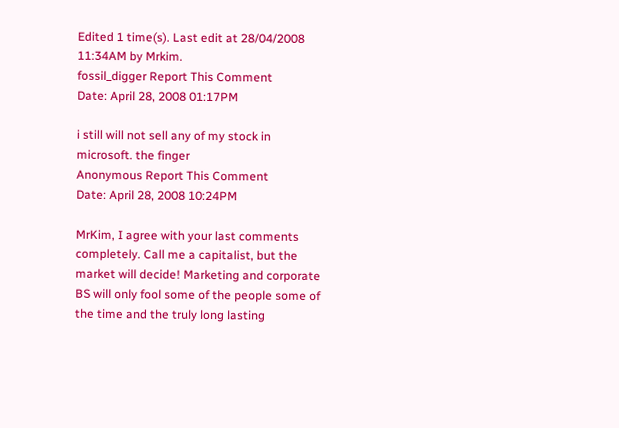Edited 1 time(s). Last edit at 28/04/2008 11:34AM by Mrkim.
fossil_digger Report This Comment
Date: April 28, 2008 01:17PM

i still will not sell any of my stock in microsoft. the finger
Anonymous Report This Comment
Date: April 28, 2008 10:24PM

MrKim, I agree with your last comments completely. Call me a capitalist, but the market will decide! Marketing and corporate BS will only fool some of the people some of the time and the truly long lasting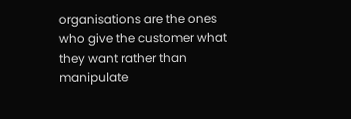organisations are the ones who give the customer what they want rather than manipulate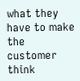what they have to make the customer think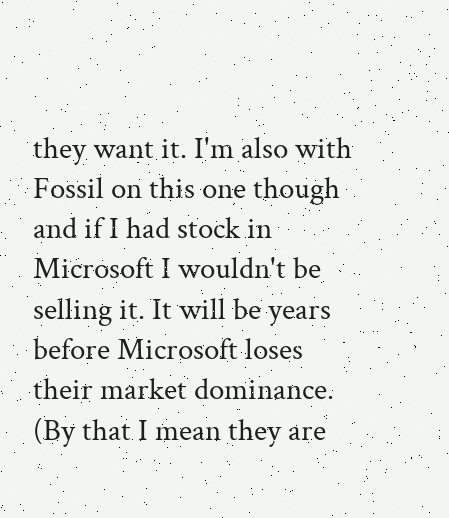they want it. I'm also with Fossil on this one though and if I had stock in Microsoft I wouldn't be selling it. It will be years before Microsoft loses their market dominance. (By that I mean they are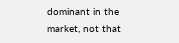dominant in the market, not that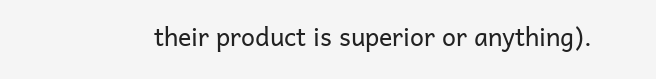their product is superior or anything).